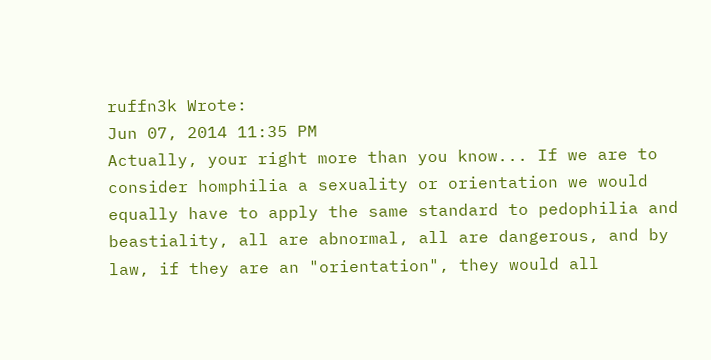ruffn3k Wrote:
Jun 07, 2014 11:35 PM
Actually, your right more than you know... If we are to consider homphilia a sexuality or orientation we would equally have to apply the same standard to pedophilia and beastiality, all are abnormal, all are dangerous, and by law, if they are an "orientation", they would all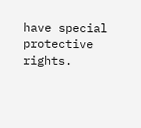have special protective rights.